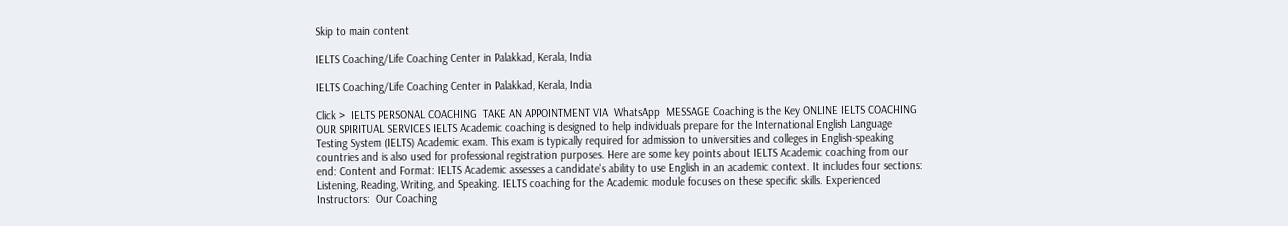Skip to main content

IELTS Coaching/Life Coaching Center in Palakkad, Kerala, India

IELTS Coaching/Life Coaching Center in Palakkad, Kerala, India

Click >  IELTS PERSONAL COACHING  TAKE AN APPOINTMENT VIA  WhatsApp  MESSAGE Coaching is the Key ONLINE IELTS COACHING OUR SPIRITUAL SERVICES IELTS Academic coaching is designed to help individuals prepare for the International English Language Testing System (IELTS) Academic exam. This exam is typically required for admission to universities and colleges in English-speaking countries and is also used for professional registration purposes. Here are some key points about IELTS Academic coaching from our end: Content and Format: IELTS Academic assesses a candidate's ability to use English in an academic context. It includes four sections: Listening, Reading, Writing, and Speaking. IELTS coaching for the Academic module focuses on these specific skills. Experienced Instructors:  Our Coaching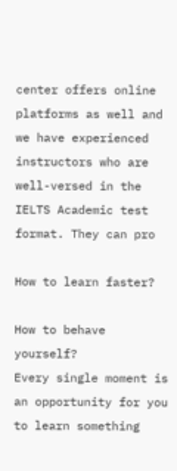center offers online platforms as well and we have experienced instructors who are well-versed in the IELTS Academic test format. They can pro

How to learn faster?

How to behave yourself?
Every single moment is an opportunity for you to learn something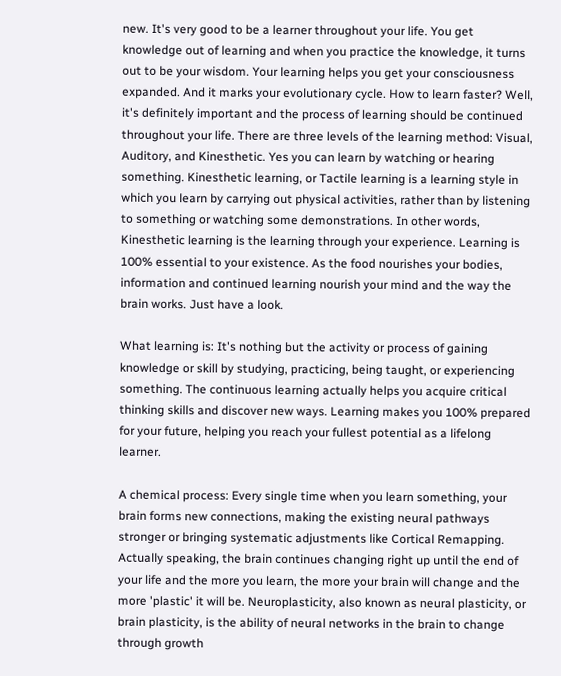new. It's very good to be a learner throughout your life. You get knowledge out of learning and when you practice the knowledge, it turns out to be your wisdom. Your learning helps you get your consciousness expanded. And it marks your evolutionary cycle. How to learn faster? Well, it's definitely important and the process of learning should be continued throughout your life. There are three levels of the learning method: Visual, Auditory, and Kinesthetic. Yes you can learn by watching or hearing something. Kinesthetic learning, or Tactile learning is a learning style in which you learn by carrying out physical activities, rather than by listening to something or watching some demonstrations. In other words, Kinesthetic learning is the learning through your experience. Learning is 100% essential to your existence. As the food nourishes your bodies, information and continued learning nourish your mind and the way the brain works. Just have a look.

What learning is: It's nothing but the activity or process of gaining knowledge or skill by studying, practicing, being taught, or experiencing something. The continuous learning actually helps you acquire critical thinking skills and discover new ways. Learning makes you 100% prepared for your future, helping you reach your fullest potential as a lifelong learner.

A chemical process: Every single time when you learn something, your brain forms new connections, making the existing neural pathways stronger or bringing systematic adjustments like Cortical Remapping. Actually speaking, the brain continues changing right up until the end of your life and the more you learn, the more your brain will change and the more 'plastic' it will be. Neuroplasticity, also known as neural plasticity, or brain plasticity, is the ability of neural networks in the brain to change through growth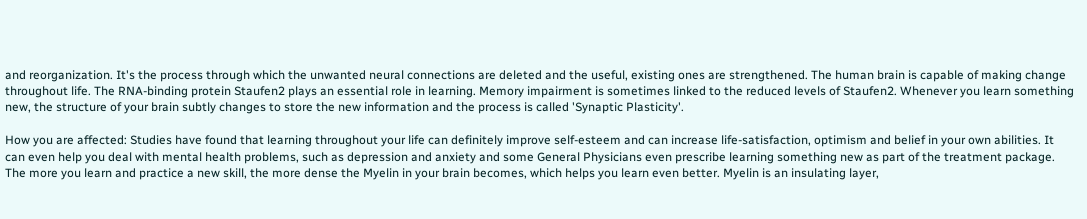and reorganization. It's the process through which the unwanted neural connections are deleted and the useful, existing ones are strengthened. The human brain is capable of making change throughout life. The RNA-binding protein Staufen2 plays an essential role in learning. Memory impairment is sometimes linked to the reduced levels of Staufen2. Whenever you learn something new, the structure of your brain subtly changes to store the new information and the process is called 'Synaptic Plasticity'.

How you are affected: Studies have found that learning throughout your life can definitely improve self-esteem and can increase life-satisfaction, optimism and belief in your own abilities. It can even help you deal with mental health problems, such as depression and anxiety and some General Physicians even prescribe learning something new as part of the treatment package. The more you learn and practice a new skill, the more dense the Myelin in your brain becomes, which helps you learn even better. Myelin is an insulating layer,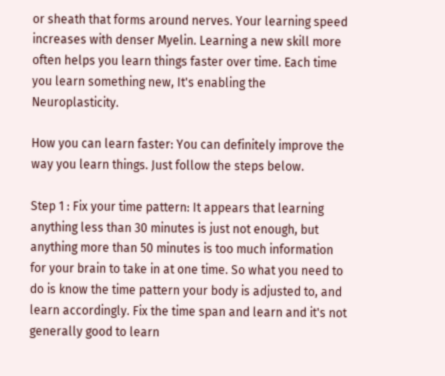or sheath that forms around nerves. Your learning speed increases with denser Myelin. Learning a new skill more often helps you learn things faster over time. Each time you learn something new, It's enabling the Neuroplasticity.

How you can learn faster: You can definitely improve the way you learn things. Just follow the steps below.

Step 1 : Fix your time pattern: It appears that learning anything less than 30 minutes is just not enough, but anything more than 50 minutes is too much information for your brain to take in at one time. So what you need to do is know the time pattern your body is adjusted to, and learn accordingly. Fix the time span and learn and it's not generally good to learn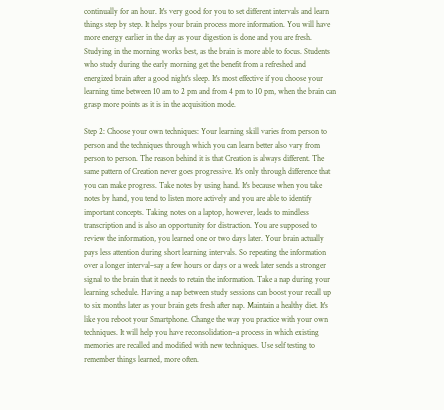continually for an hour. It's very good for you to set different intervals and learn things step by step. It helps your brain process more information. You will have more energy earlier in the day as your digestion is done and you are fresh. Studying in the morning works best, as the brain is more able to focus. Students who study during the early morning get the benefit from a refreshed and energized brain after a good night's sleep. It's most effective if you choose your learning time between 10 am to 2 pm and from 4 pm to 10 pm, when the brain can grasp more points as it is in the acquisition mode.

Step 2: Choose your own techniques: Your learning skill varies from person to person and the techniques through which you can learn better also vary from person to person. The reason behind it is that Creation is always different. The same pattern of Creation never goes progressive. It's only through difference that you can make progress. Take notes by using hand. It's because when you take notes by hand, you tend to listen more actively and you are able to identify important concepts. Taking notes on a laptop, however, leads to mindless transcription and is also an opportunity for distraction. You are supposed to review the information, you learned one or two days later. Your brain actually pays less attention during short learning intervals. So repeating the information over a longer interval–say a few hours or days or a week later sends a stronger signal to the brain that it needs to retain the information. Take a nap during your learning schedule. Having a nap between study sessions can boost your recall up to six months later as your brain gets fresh after nap. Maintain a healthy diet. It's like you reboot your Smartphone. Change the way you practice with your own techniques. It will help you have reconsolidation–a process in which existing memories are recalled and modified with new techniques. Use self testing to remember things learned, more often.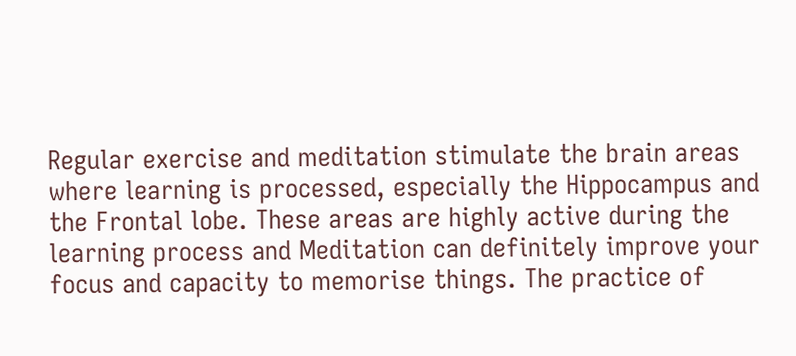Regular exercise and meditation stimulate the brain areas where learning is processed, especially the Hippocampus and the Frontal lobe. These areas are highly active during the learning process and Meditation can definitely improve your focus and capacity to memorise things. The practice of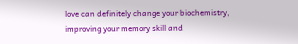love can definitely change your biochemistry, improving your memory skill and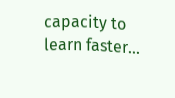capacity to learn faster...